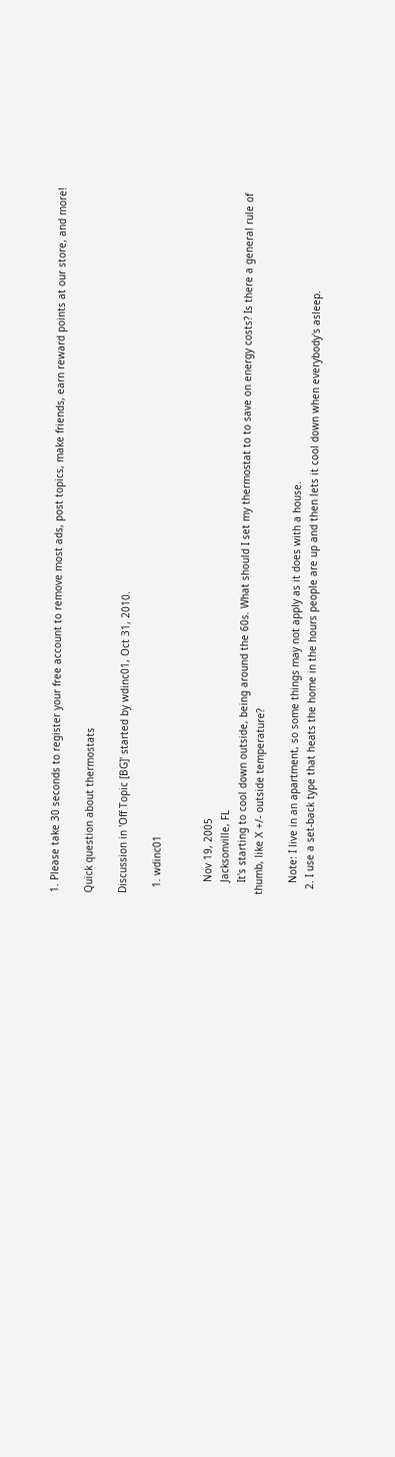1. Please take 30 seconds to register your free account to remove most ads, post topics, make friends, earn reward points at our store, and more!

Quick question about thermostats

Discussion in 'Off Topic [BG]' started by wdinc01, Oct 31, 2010.

  1. wdinc01


    Nov 19, 2005
    Jacksonville, FL
    It's starting to cool down outside, being around the 60s. What should I set my thermostat to to save on energy costs? Is there a general rule of thumb, like X +/- outside temperature?

    Note: I live in an apartment, so some things may not apply as it does with a house.
  2. I use a set-back type that heats the home in the hours people are up and then lets it cool down when everybody's asleep.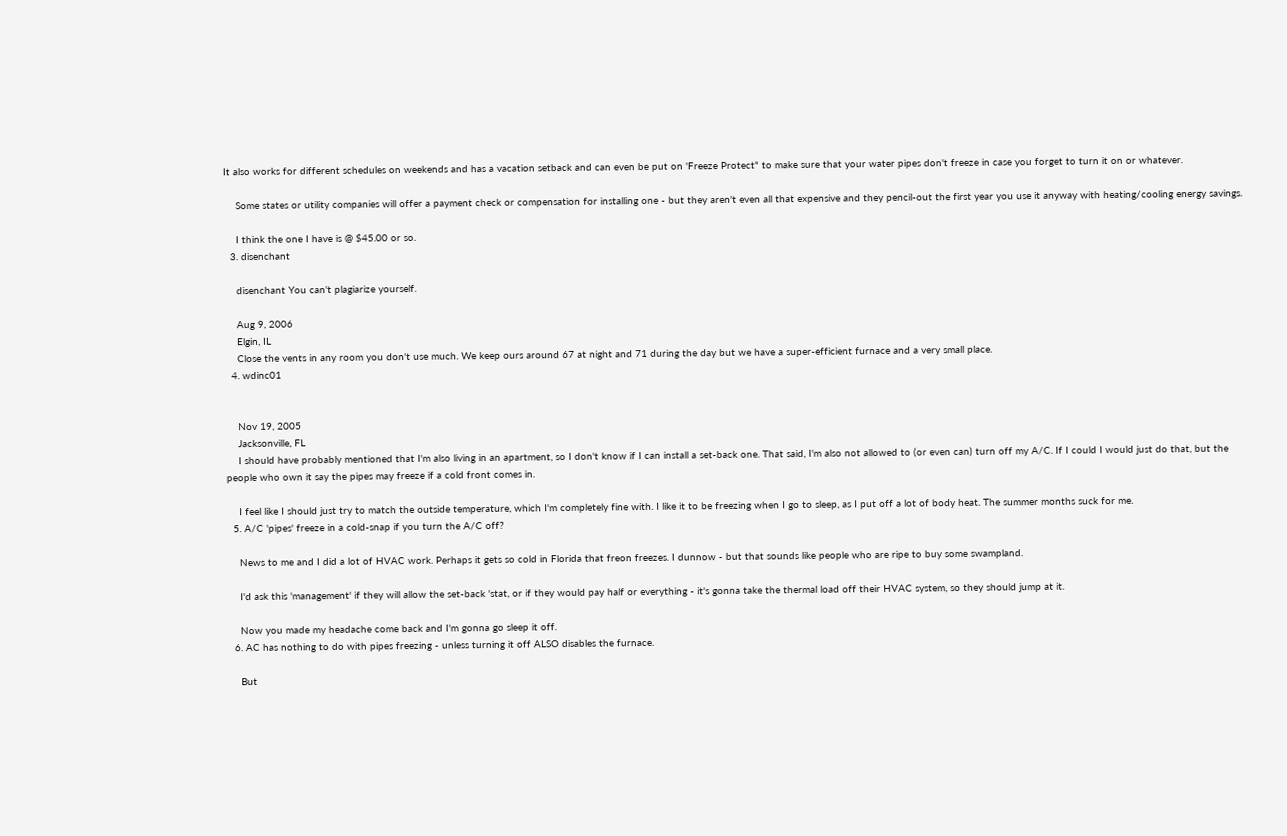It also works for different schedules on weekends and has a vacation setback and can even be put on 'Freeze Protect" to make sure that your water pipes don't freeze in case you forget to turn it on or whatever.

    Some states or utility companies will offer a payment check or compensation for installing one - but they aren't even all that expensive and they pencil-out the first year you use it anyway with heating/cooling energy savings.

    I think the one I have is @ $45.00 or so.
  3. disenchant

    disenchant You can't plagiarize yourself.

    Aug 9, 2006
    Elgin, IL
    Close the vents in any room you don't use much. We keep ours around 67 at night and 71 during the day but we have a super-efficient furnace and a very small place.
  4. wdinc01


    Nov 19, 2005
    Jacksonville, FL
    I should have probably mentioned that I'm also living in an apartment, so I don't know if I can install a set-back one. That said, I'm also not allowed to (or even can) turn off my A/C. If I could I would just do that, but the people who own it say the pipes may freeze if a cold front comes in.

    I feel like I should just try to match the outside temperature, which I'm completely fine with. I like it to be freezing when I go to sleep, as I put off a lot of body heat. The summer months suck for me.
  5. A/C 'pipes' freeze in a cold-snap if you turn the A/C off?

    News to me and I did a lot of HVAC work. Perhaps it gets so cold in Florida that freon freezes. I dunnow - but that sounds like people who are ripe to buy some swampland.

    I'd ask this 'management' if they will allow the set-back 'stat, or if they would pay half or everything - it's gonna take the thermal load off their HVAC system, so they should jump at it.

    Now you made my headache come back and I'm gonna go sleep it off.
  6. AC has nothing to do with pipes freezing - unless turning it off ALSO disables the furnace.

    But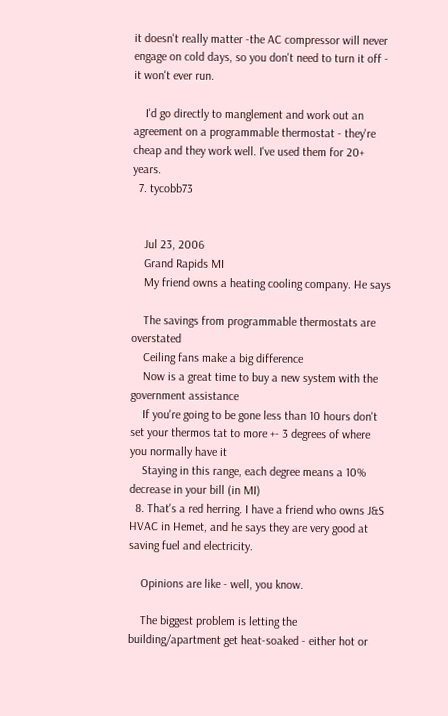it doesn't really matter -the AC compressor will never engage on cold days, so you don't need to turn it off - it won't ever run.

    I'd go directly to manglement and work out an agreement on a programmable thermostat - they're cheap and they work well. I've used them for 20+ years.
  7. tycobb73


    Jul 23, 2006
    Grand Rapids MI
    My friend owns a heating cooling company. He says

    The savings from programmable thermostats are overstated
    Ceiling fans make a big difference
    Now is a great time to buy a new system with the government assistance
    If you're going to be gone less than 10 hours don't set your thermos tat to more +- 3 degrees of where you normally have it
    Staying in this range, each degree means a 10% decrease in your bill (in MI)
  8. That's a red herring. I have a friend who owns J&S HVAC in Hemet, and he says they are very good at saving fuel and electricity.

    Opinions are like - well, you know.

    The biggest problem is letting the building/apartment get heat-soaked - either hot or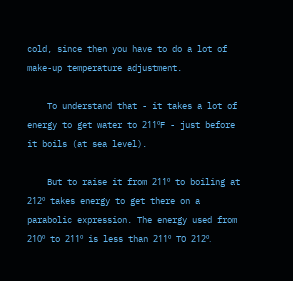cold, since then you have to do a lot of make-up temperature adjustment.

    To understand that - it takes a lot of energy to get water to 211ºF - just before it boils (at sea level).

    But to raise it from 211º to boiling at 212º takes energy to get there on a parabolic expression. The energy used from 210º to 211º is less than 211º TO 212º.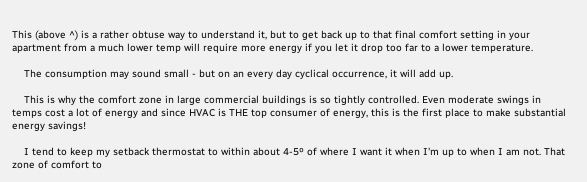This (above ^) is a rather obtuse way to understand it, but to get back up to that final comfort setting in your apartment from a much lower temp will require more energy if you let it drop too far to a lower temperature.

    The consumption may sound small - but on an every day cyclical occurrence, it will add up.

    This is why the comfort zone in large commercial buildings is so tightly controlled. Even moderate swings in temps cost a lot of energy and since HVAC is THE top consumer of energy, this is the first place to make substantial energy savings!

    I tend to keep my setback thermostat to within about 4-5º of where I want it when I'm up to when I am not. That zone of comfort to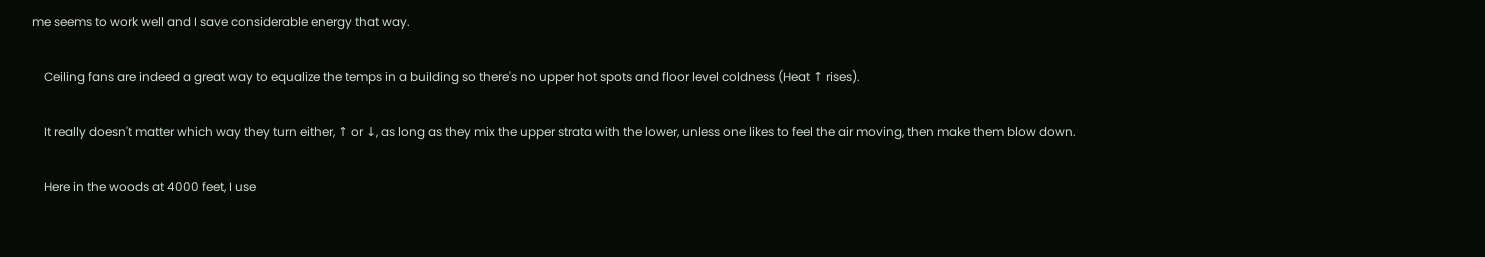me seems to work well and I save considerable energy that way.

    Ceiling fans are indeed a great way to equalize the temps in a building so there's no upper hot spots and floor level coldness (Heat ↑ rises).

    It really doesn't matter which way they turn either, ↑ or ↓, as long as they mix the upper strata with the lower, unless one likes to feel the air moving, then make them blow down.

    Here in the woods at 4000 feet, I use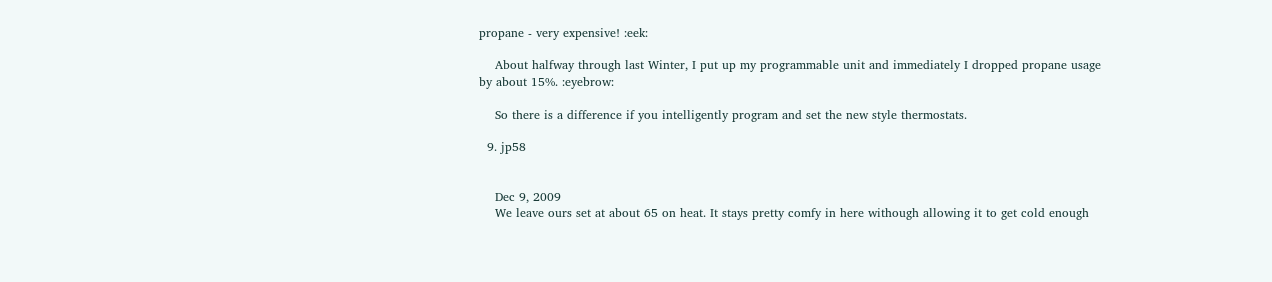propane - very expensive! :eek:

    About halfway through last Winter, I put up my programmable unit and immediately I dropped propane usage by about 15%. :eyebrow:

    So there is a difference if you intelligently program and set the new style thermostats.

  9. jp58


    Dec 9, 2009
    We leave ours set at about 65 on heat. It stays pretty comfy in here withough allowing it to get cold enough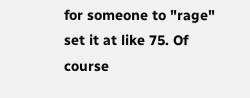for someone to "rage" set it at like 75. Of course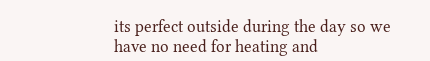its perfect outside during the day so we have no need for heating and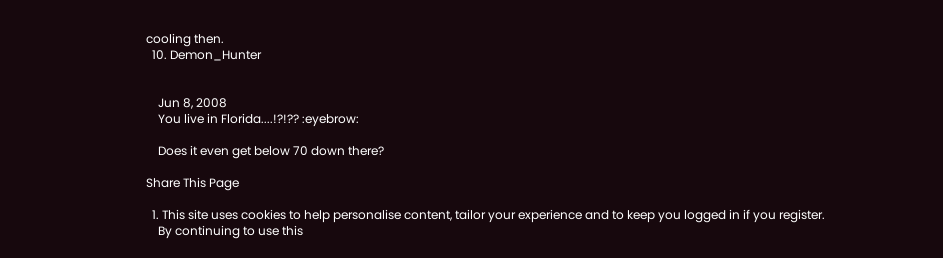cooling then.
  10. Demon_Hunter


    Jun 8, 2008
    You live in Florida....!?!?? :eyebrow:

    Does it even get below 70 down there?

Share This Page

  1. This site uses cookies to help personalise content, tailor your experience and to keep you logged in if you register.
    By continuing to use this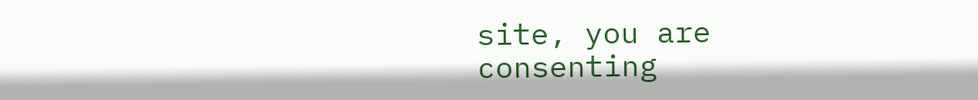site, you are consenting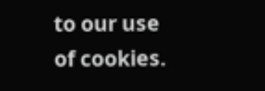to our use of cookies.